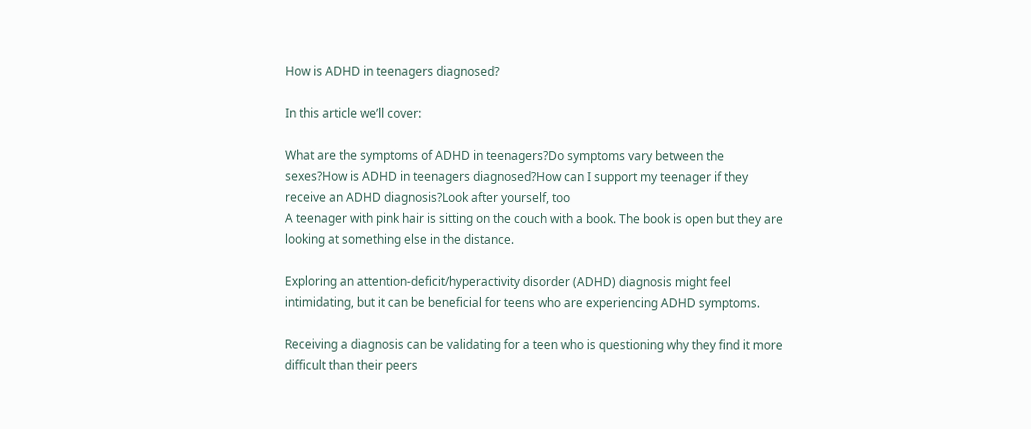How is ADHD in teenagers diagnosed?

In this article we’ll cover:

What are the symptoms of ADHD in teenagers?Do symptoms vary between the sexes?How is ADHD in teenagers diagnosed?How can I support my teenager if they receive an ADHD diagnosis?Look after yourself, too
A teenager with pink hair is sitting on the couch with a book. The book is open but they are looking at something else in the distance.

Exploring an attention-deficit/hyperactivity disorder (ADHD) diagnosis might feel intimidating, but it can be beneficial for teens who are experiencing ADHD symptoms.

Receiving a diagnosis can be validating for a teen who is questioning why they find it more difficult than their peers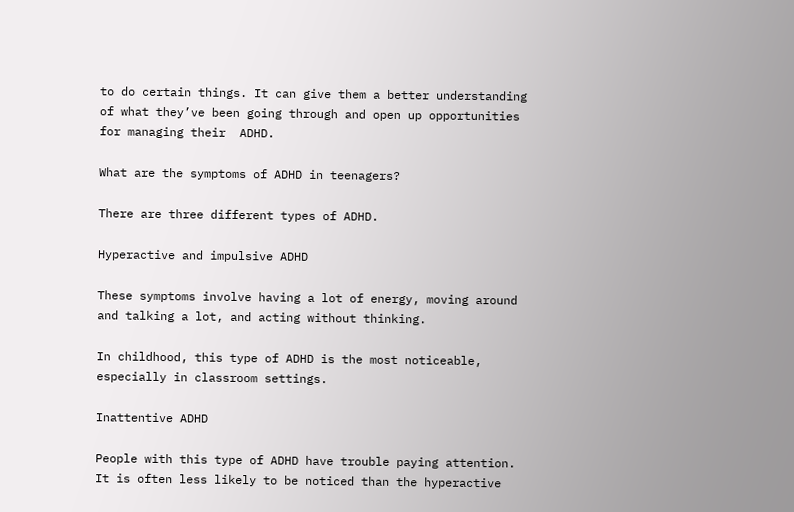to do certain things. It can give them a better understanding of what they’ve been going through and open up opportunities for managing their  ADHD.

What are the symptoms of ADHD in teenagers?

There are three different types of ADHD.

Hyperactive and impulsive ADHD

These symptoms involve having a lot of energy, moving around and talking a lot, and acting without thinking.

In childhood, this type of ADHD is the most noticeable, especially in classroom settings.

Inattentive ADHD

People with this type of ADHD have trouble paying attention. It is often less likely to be noticed than the hyperactive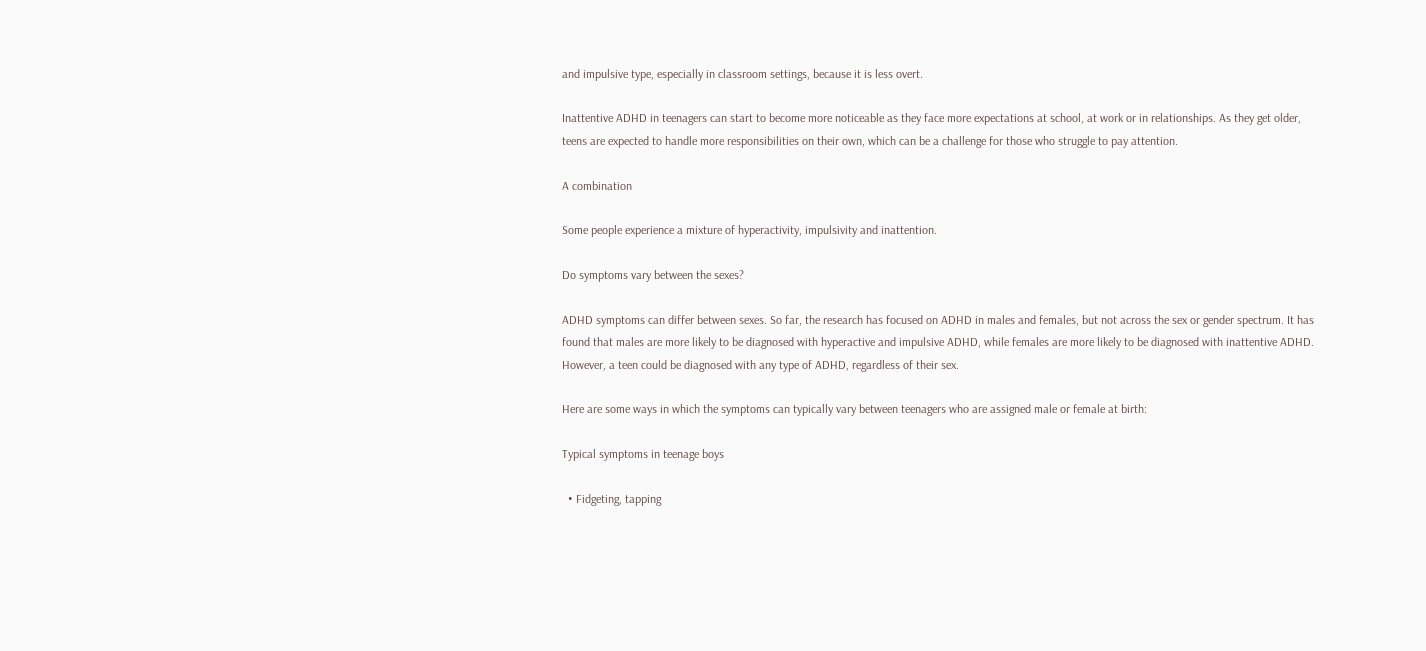and impulsive type, especially in classroom settings, because it is less overt.

Inattentive ADHD in teenagers can start to become more noticeable as they face more expectations at school, at work or in relationships. As they get older, teens are expected to handle more responsibilities on their own, which can be a challenge for those who struggle to pay attention.

A combination

Some people experience a mixture of hyperactivity, impulsivity and inattention.

Do symptoms vary between the sexes?

ADHD symptoms can differ between sexes. So far, the research has focused on ADHD in males and females, but not across the sex or gender spectrum. It has found that males are more likely to be diagnosed with hyperactive and impulsive ADHD, while females are more likely to be diagnosed with inattentive ADHD. However, a teen could be diagnosed with any type of ADHD, regardless of their sex.

Here are some ways in which the symptoms can typically vary between teenagers who are assigned male or female at birth:

Typical symptoms in teenage boys

  • Fidgeting, tapping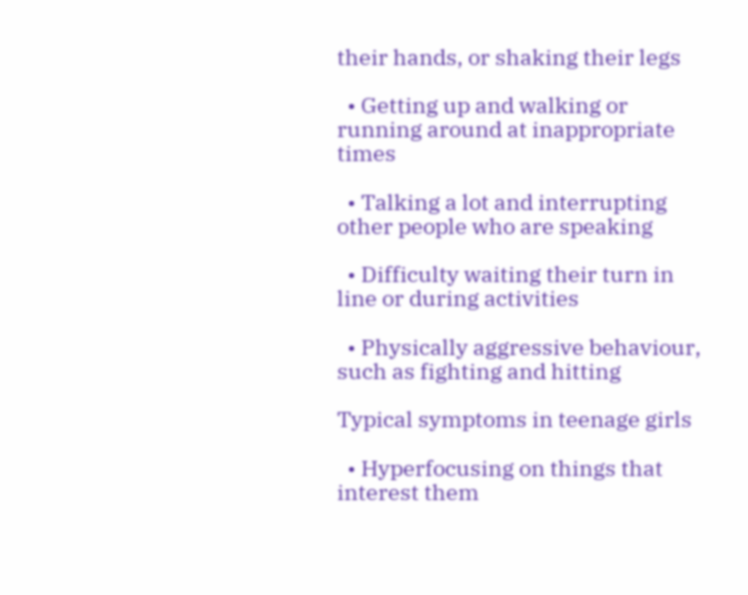their hands, or shaking their legs

  • Getting up and walking or running around at inappropriate times

  • Talking a lot and interrupting other people who are speaking

  • Difficulty waiting their turn in line or during activities

  • Physically aggressive behaviour, such as fighting and hitting

Typical symptoms in teenage girls

  • Hyperfocusing on things that interest them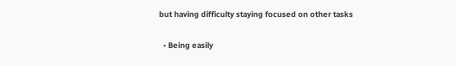but having difficulty staying focused on other tasks

  • Being easily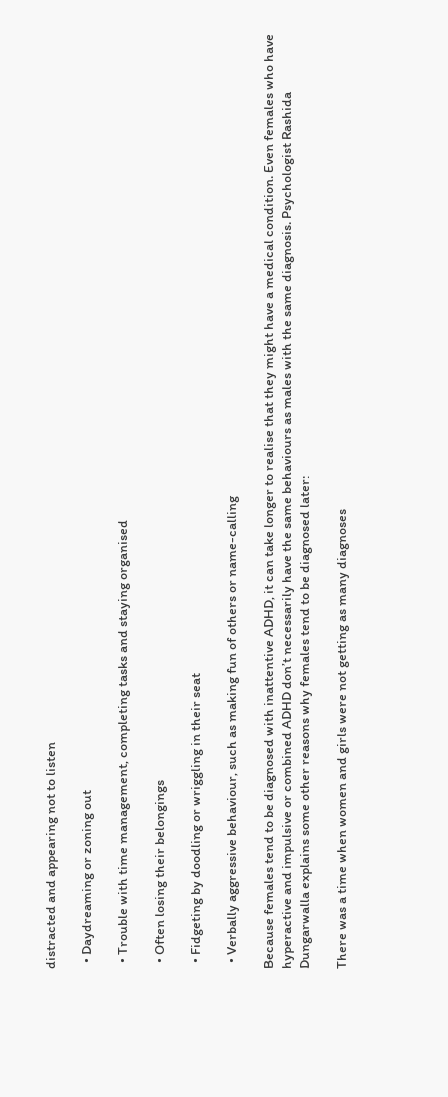distracted and appearing not to listen

  • Daydreaming or zoning out

  • Trouble with time management, completing tasks and staying organised

  • Often losing their belongings

  • Fidgeting by doodling or wriggling in their seat

  • Verbally aggressive behaviour, such as making fun of others or name-calling

Because females tend to be diagnosed with inattentive ADHD, it can take longer to realise that they might have a medical condition. Even females who have hyperactive and impulsive or combined ADHD don’t necessarily have the same behaviours as males with the same diagnosis. Psychologist Rashida Dungarwalla explains some other reasons why females tend to be diagnosed later:

There was a time when women and girls were not getting as many diagnoses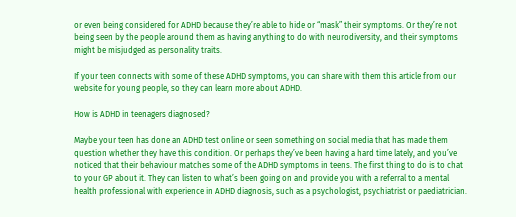or even being considered for ADHD because they’re able to hide or “mask” their symptoms. Or they’re not being seen by the people around them as having anything to do with neurodiversity, and their symptoms might be misjudged as personality traits.

If your teen connects with some of these ADHD symptoms, you can share with them this article from our website for young people, so they can learn more about ADHD.

How is ADHD in teenagers diagnosed?

Maybe your teen has done an ADHD test online or seen something on social media that has made them question whether they have this condition. Or perhaps they’ve been having a hard time lately, and you’ve noticed that their behaviour matches some of the ADHD symptoms in teens. The first thing to do is to chat to your GP about it. They can listen to what’s been going on and provide you with a referral to a mental health professional with experience in ADHD diagnosis, such as a psychologist, psychiatrist or paediatrician.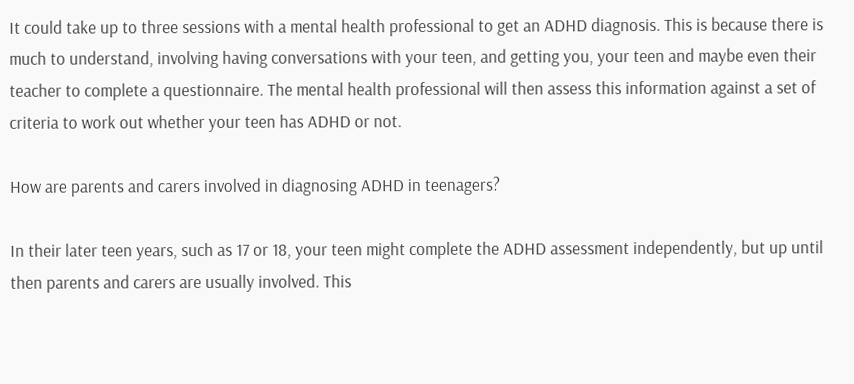It could take up to three sessions with a mental health professional to get an ADHD diagnosis. This is because there is much to understand, involving having conversations with your teen, and getting you, your teen and maybe even their teacher to complete a questionnaire. The mental health professional will then assess this information against a set of criteria to work out whether your teen has ADHD or not.

How are parents and carers involved in diagnosing ADHD in teenagers?

In their later teen years, such as 17 or 18, your teen might complete the ADHD assessment independently, but up until then parents and carers are usually involved. This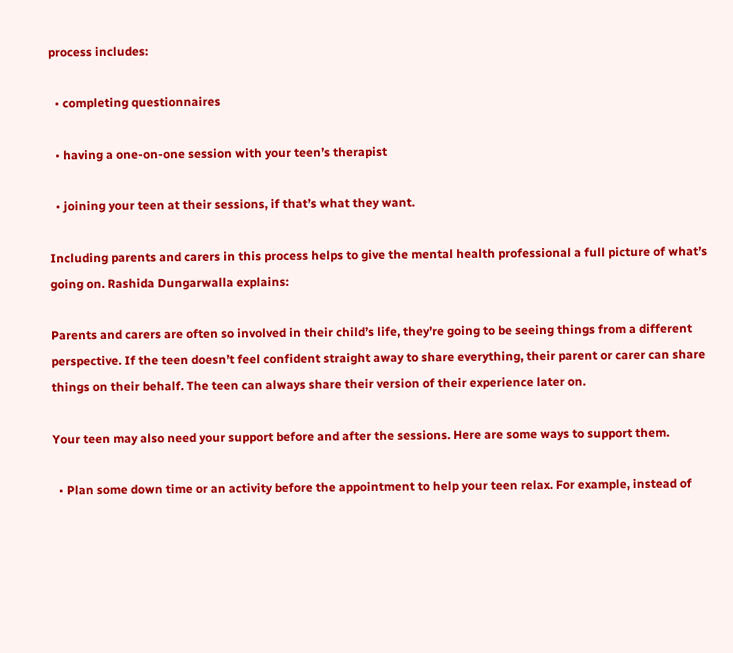process includes:

  • completing questionnaires

  • having a one-on-one session with your teen’s therapist

  • joining your teen at their sessions, if that’s what they want.

Including parents and carers in this process helps to give the mental health professional a full picture of what’s going on. Rashida Dungarwalla explains:

Parents and carers are often so involved in their child’s life, they’re going to be seeing things from a different perspective. If the teen doesn’t feel confident straight away to share everything, their parent or carer can share things on their behalf. The teen can always share their version of their experience later on.

Your teen may also need your support before and after the sessions. Here are some ways to support them.

  • Plan some down time or an activity before the appointment to help your teen relax. For example, instead of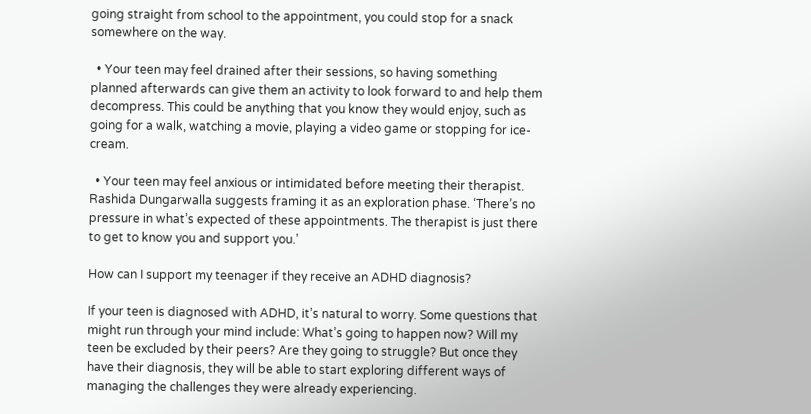going straight from school to the appointment, you could stop for a snack somewhere on the way.

  • Your teen may feel drained after their sessions, so having something planned afterwards can give them an activity to look forward to and help them decompress. This could be anything that you know they would enjoy, such as going for a walk, watching a movie, playing a video game or stopping for ice-cream.

  • Your teen may feel anxious or intimidated before meeting their therapist. Rashida Dungarwalla suggests framing it as an exploration phase. ‘There’s no pressure in what’s expected of these appointments. The therapist is just there to get to know you and support you.’

How can I support my teenager if they receive an ADHD diagnosis?

If your teen is diagnosed with ADHD, it’s natural to worry. Some questions that might run through your mind include: What’s going to happen now? Will my teen be excluded by their peers? Are they going to struggle? But once they have their diagnosis, they will be able to start exploring different ways of managing the challenges they were already experiencing.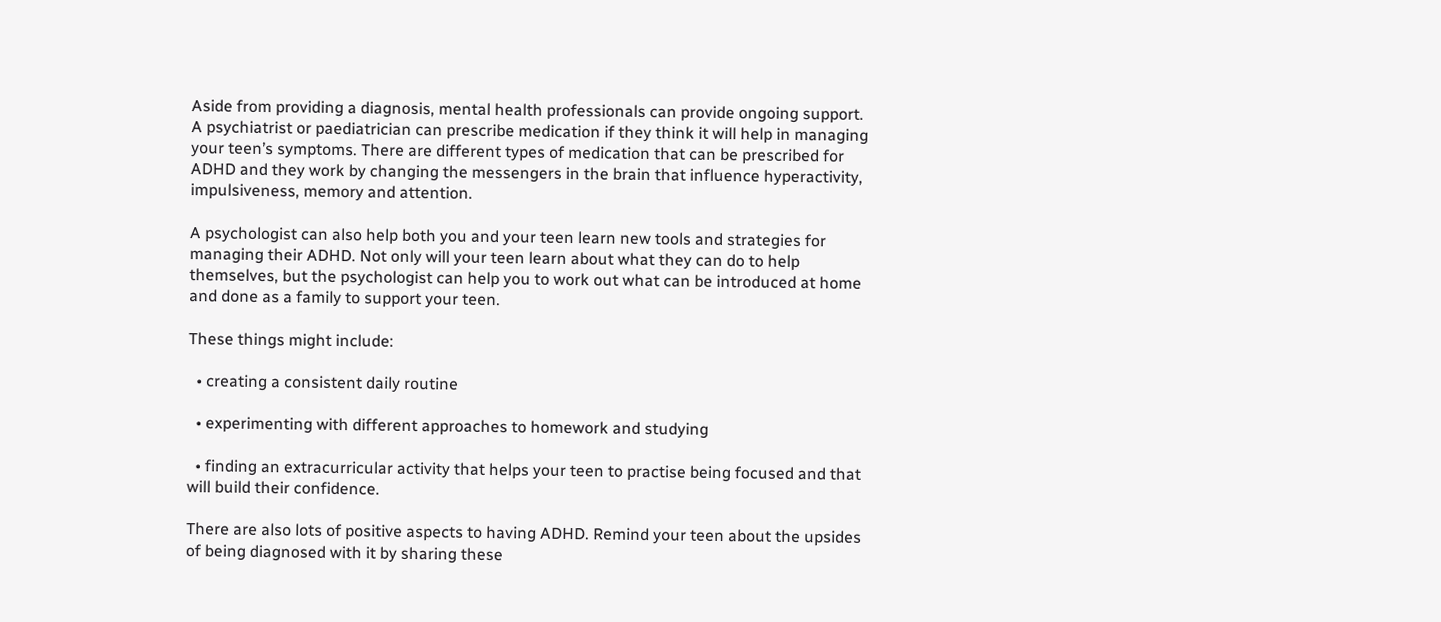Aside from providing a diagnosis, mental health professionals can provide ongoing support. A psychiatrist or paediatrician can prescribe medication if they think it will help in managing your teen’s symptoms. There are different types of medication that can be prescribed for ADHD and they work by changing the messengers in the brain that influence hyperactivity, impulsiveness, memory and attention.

A psychologist can also help both you and your teen learn new tools and strategies for managing their ADHD. Not only will your teen learn about what they can do to help themselves, but the psychologist can help you to work out what can be introduced at home and done as a family to support your teen.

These things might include:

  • creating a consistent daily routine

  • experimenting with different approaches to homework and studying

  • finding an extracurricular activity that helps your teen to practise being focused and that will build their confidence.

There are also lots of positive aspects to having ADHD. Remind your teen about the upsides of being diagnosed with it by sharing these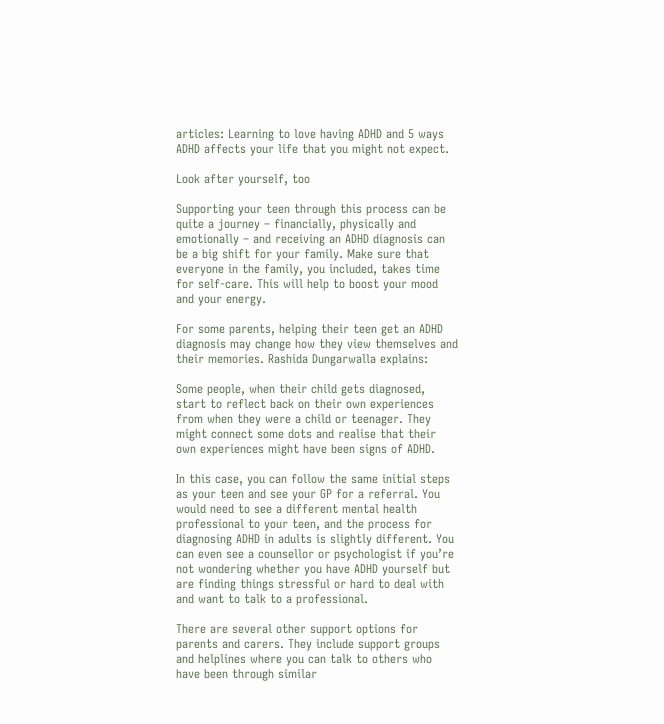articles: Learning to love having ADHD and 5 ways ADHD affects your life that you might not expect.

Look after yourself, too

Supporting your teen through this process can be quite a journey – financially, physically and emotionally – and receiving an ADHD diagnosis can be a big shift for your family. Make sure that everyone in the family, you included, takes time for self-care. This will help to boost your mood and your energy.

For some parents, helping their teen get an ADHD diagnosis may change how they view themselves and their memories. Rashida Dungarwalla explains:

Some people, when their child gets diagnosed, start to reflect back on their own experiences from when they were a child or teenager. They might connect some dots and realise that their own experiences might have been signs of ADHD.

In this case, you can follow the same initial steps as your teen and see your GP for a referral. You would need to see a different mental health professional to your teen, and the process for diagnosing ADHD in adults is slightly different. You can even see a counsellor or psychologist if you’re not wondering whether you have ADHD yourself but are finding things stressful or hard to deal with and want to talk to a professional.

There are several other support options for parents and carers. They include support groups and helplines where you can talk to others who have been through similar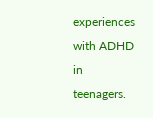experiences with ADHD in teenagers.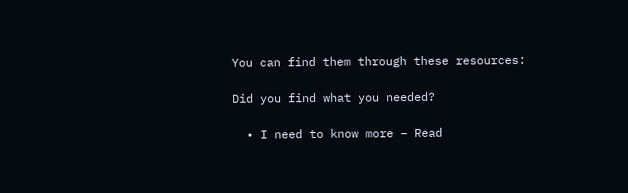You can find them through these resources:

Did you find what you needed?

  • I need to know more – Read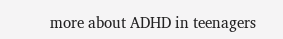more about ADHD in teenagers